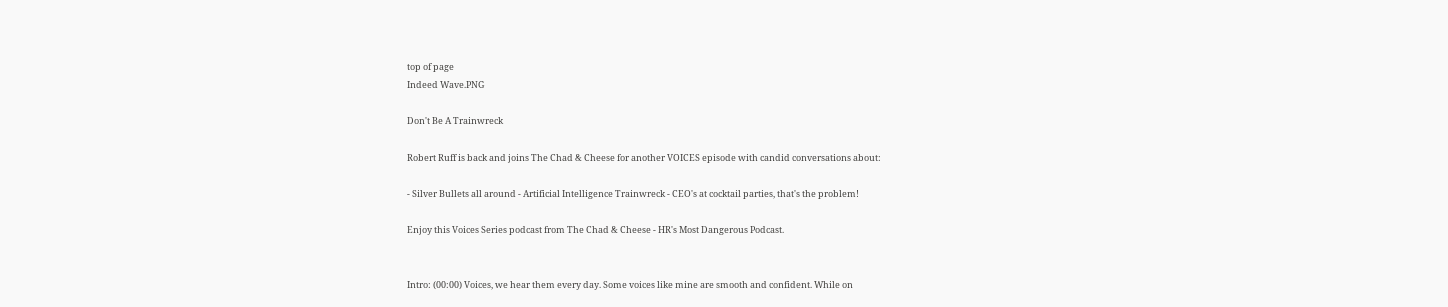top of page
Indeed Wave.PNG

Don't Be A Trainwreck

Robert Ruff is back and joins The Chad & Cheese for another VOICES episode with candid conversations about:

- Silver Bullets all around - Artificial Intelligence Trainwreck - CEO's at cocktail parties, that's the problem!

Enjoy this Voices Series podcast from The Chad & Cheese - HR's Most Dangerous Podcast.


Intro: (00:00) Voices, we hear them every day. Some voices like mine are smooth and confident. While on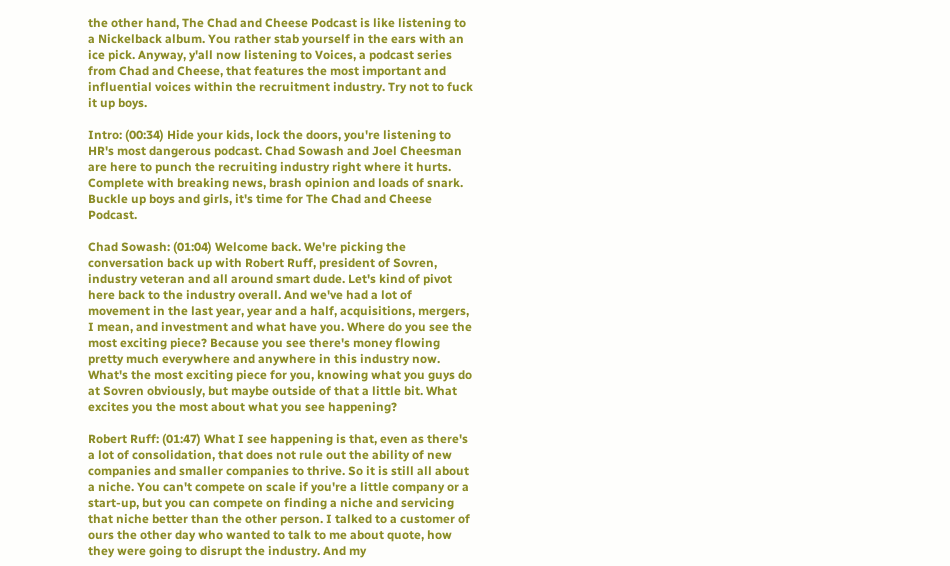the other hand, The Chad and Cheese Podcast is like listening to a Nickelback album. You rather stab yourself in the ears with an ice pick. Anyway, y'all now listening to Voices, a podcast series from Chad and Cheese, that features the most important and influential voices within the recruitment industry. Try not to fuck it up boys.

Intro: (00:34) Hide your kids, lock the doors, you're listening to HR's most dangerous podcast. Chad Sowash and Joel Cheesman are here to punch the recruiting industry right where it hurts. Complete with breaking news, brash opinion and loads of snark. Buckle up boys and girls, it's time for The Chad and Cheese Podcast.

Chad Sowash: (01:04) Welcome back. We're picking the conversation back up with Robert Ruff, president of Sovren, industry veteran and all around smart dude. Let's kind of pivot here back to the industry overall. And we've had a lot of movement in the last year, year and a half, acquisitions, mergers, I mean, and investment and what have you. Where do you see the most exciting piece? Because you see there's money flowing pretty much everywhere and anywhere in this industry now. What's the most exciting piece for you, knowing what you guys do at Sovren obviously, but maybe outside of that a little bit. What excites you the most about what you see happening?

Robert Ruff: (01:47) What I see happening is that, even as there's a lot of consolidation, that does not rule out the ability of new companies and smaller companies to thrive. So it is still all about a niche. You can't compete on scale if you're a little company or a start-up, but you can compete on finding a niche and servicing that niche better than the other person. I talked to a customer of ours the other day who wanted to talk to me about quote, how they were going to disrupt the industry. And my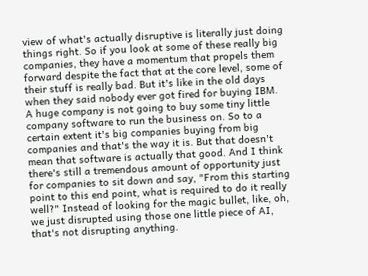view of what's actually disruptive is literally just doing things right. So if you look at some of these really big companies, they have a momentum that propels them forward despite the fact that at the core level, some of their stuff is really bad. But it's like in the old days when they said nobody ever got fired for buying IBM. A huge company is not going to buy some tiny little company software to run the business on. So to a certain extent it's big companies buying from big companies and that's the way it is. But that doesn't mean that software is actually that good. And I think there's still a tremendous amount of opportunity just for companies to sit down and say, "From this starting point to this end point, what is required to do it really well?" Instead of looking for the magic bullet, like, oh, we just disrupted using those one little piece of AI, that's not disrupting anything.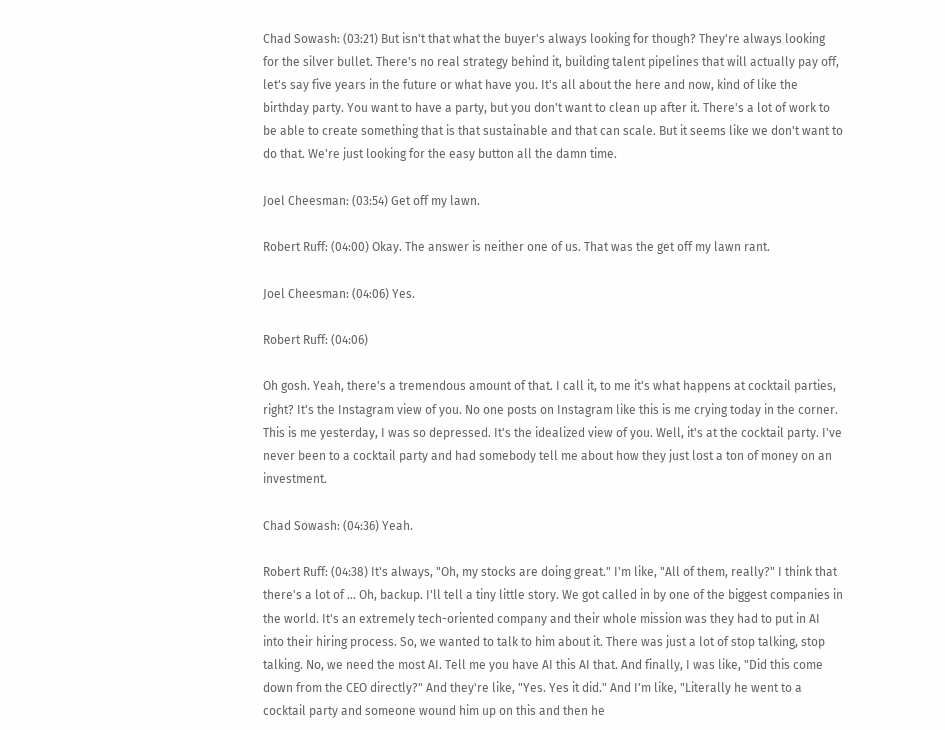Chad Sowash: (03:21) But isn't that what the buyer's always looking for though? They're always looking for the silver bullet. There's no real strategy behind it, building talent pipelines that will actually pay off, let's say five years in the future or what have you. It's all about the here and now, kind of like the birthday party. You want to have a party, but you don't want to clean up after it. There's a lot of work to be able to create something that is that sustainable and that can scale. But it seems like we don't want to do that. We're just looking for the easy button all the damn time.

Joel Cheesman: (03:54) Get off my lawn.

Robert Ruff: (04:00) Okay. The answer is neither one of us. That was the get off my lawn rant.

Joel Cheesman: (04:06) Yes.

Robert Ruff: (04:06)

Oh gosh. Yeah, there's a tremendous amount of that. I call it, to me it's what happens at cocktail parties, right? It's the Instagram view of you. No one posts on Instagram like this is me crying today in the corner. This is me yesterday, I was so depressed. It's the idealized view of you. Well, it's at the cocktail party. I've never been to a cocktail party and had somebody tell me about how they just lost a ton of money on an investment.

Chad Sowash: (04:36) Yeah.

Robert Ruff: (04:38) It's always, "Oh, my stocks are doing great." I'm like, "All of them, really?" I think that there's a lot of ... Oh, backup. I'll tell a tiny little story. We got called in by one of the biggest companies in the world. It's an extremely tech-oriented company and their whole mission was they had to put in AI into their hiring process. So, we wanted to talk to him about it. There was just a lot of stop talking, stop talking. No, we need the most AI. Tell me you have AI this AI that. And finally, I was like, "Did this come down from the CEO directly?" And they're like, "Yes. Yes it did." And I'm like, "Literally he went to a cocktail party and someone wound him up on this and then he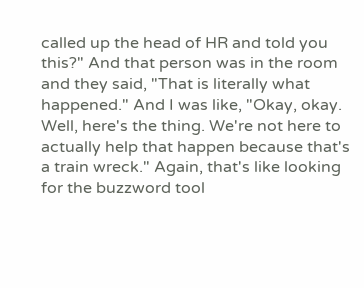called up the head of HR and told you this?" And that person was in the room and they said, "That is literally what happened." And I was like, "Okay, okay. Well, here's the thing. We're not here to actually help that happen because that's a train wreck." Again, that's like looking for the buzzword tool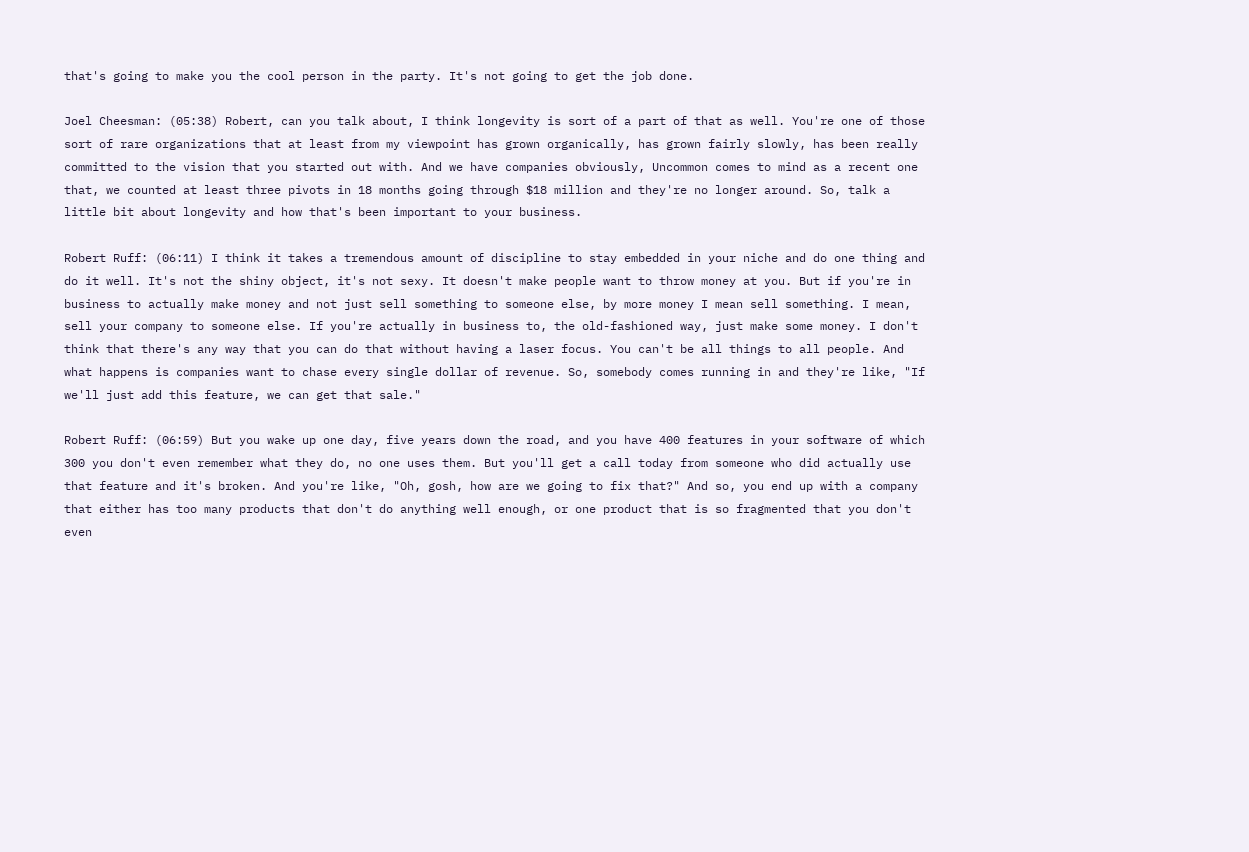that's going to make you the cool person in the party. It's not going to get the job done.

Joel Cheesman: (05:38) Robert, can you talk about, I think longevity is sort of a part of that as well. You're one of those sort of rare organizations that at least from my viewpoint has grown organically, has grown fairly slowly, has been really committed to the vision that you started out with. And we have companies obviously, Uncommon comes to mind as a recent one that, we counted at least three pivots in 18 months going through $18 million and they're no longer around. So, talk a little bit about longevity and how that's been important to your business.

Robert Ruff: (06:11) I think it takes a tremendous amount of discipline to stay embedded in your niche and do one thing and do it well. It's not the shiny object, it's not sexy. It doesn't make people want to throw money at you. But if you're in business to actually make money and not just sell something to someone else, by more money I mean sell something. I mean, sell your company to someone else. If you're actually in business to, the old-fashioned way, just make some money. I don't think that there's any way that you can do that without having a laser focus. You can't be all things to all people. And what happens is companies want to chase every single dollar of revenue. So, somebody comes running in and they're like, "If we'll just add this feature, we can get that sale."

Robert Ruff: (06:59) But you wake up one day, five years down the road, and you have 400 features in your software of which 300 you don't even remember what they do, no one uses them. But you'll get a call today from someone who did actually use that feature and it's broken. And you're like, "Oh, gosh, how are we going to fix that?" And so, you end up with a company that either has too many products that don't do anything well enough, or one product that is so fragmented that you don't even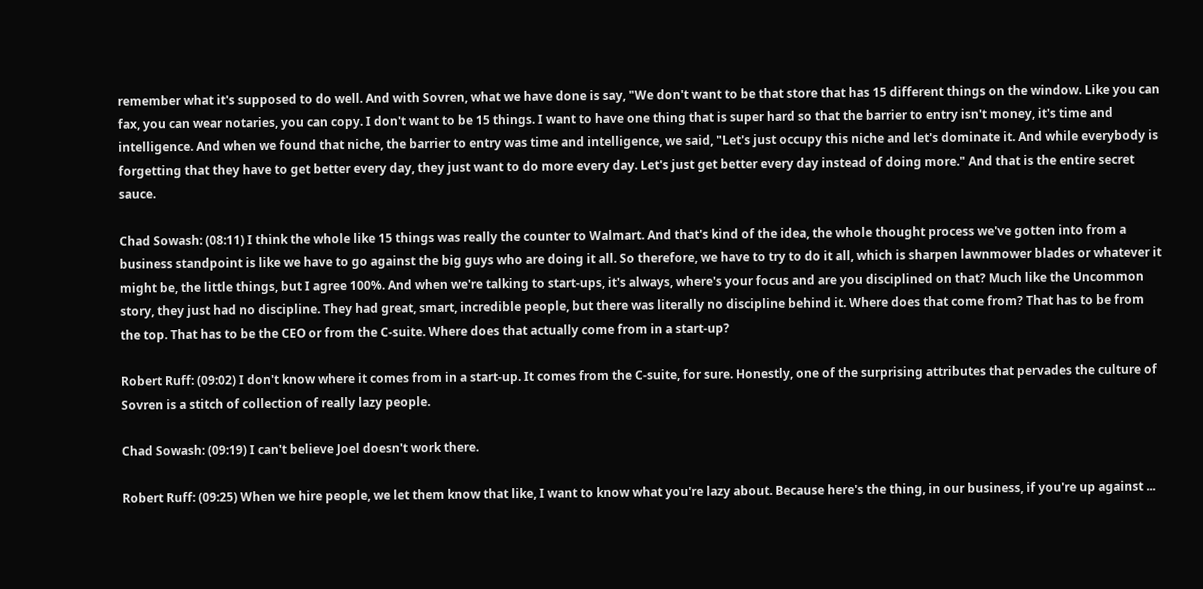remember what it's supposed to do well. And with Sovren, what we have done is say, "We don't want to be that store that has 15 different things on the window. Like you can fax, you can wear notaries, you can copy. I don't want to be 15 things. I want to have one thing that is super hard so that the barrier to entry isn't money, it's time and intelligence. And when we found that niche, the barrier to entry was time and intelligence, we said, "Let's just occupy this niche and let's dominate it. And while everybody is forgetting that they have to get better every day, they just want to do more every day. Let's just get better every day instead of doing more." And that is the entire secret sauce.

Chad Sowash: (08:11) I think the whole like 15 things was really the counter to Walmart. And that's kind of the idea, the whole thought process we've gotten into from a business standpoint is like we have to go against the big guys who are doing it all. So therefore, we have to try to do it all, which is sharpen lawnmower blades or whatever it might be, the little things, but I agree 100%. And when we're talking to start-ups, it's always, where's your focus and are you disciplined on that? Much like the Uncommon story, they just had no discipline. They had great, smart, incredible people, but there was literally no discipline behind it. Where does that come from? That has to be from the top. That has to be the CEO or from the C-suite. Where does that actually come from in a start-up?

Robert Ruff: (09:02) I don't know where it comes from in a start-up. It comes from the C-suite, for sure. Honestly, one of the surprising attributes that pervades the culture of Sovren is a stitch of collection of really lazy people.

Chad Sowash: (09:19) I can't believe Joel doesn't work there.

Robert Ruff: (09:25) When we hire people, we let them know that like, I want to know what you're lazy about. Because here's the thing, in our business, if you're up against ...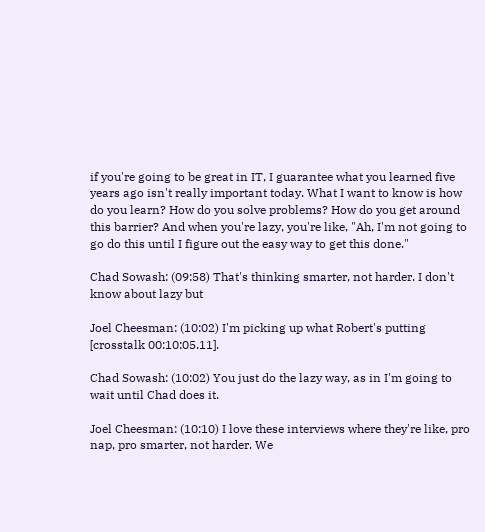if you're going to be great in IT, I guarantee what you learned five years ago isn't really important today. What I want to know is how do you learn? How do you solve problems? How do you get around this barrier? And when you're lazy, you're like, "Ah, I'm not going to go do this until I figure out the easy way to get this done."

Chad Sowash: (09:58) That's thinking smarter, not harder. I don't know about lazy but

Joel Cheesman: (10:02) I'm picking up what Robert's putting [crosstalk 00:10:05.11].

Chad Sowash: (10:02) You just do the lazy way, as in I'm going to wait until Chad does it.

Joel Cheesman: (10:10) I love these interviews where they're like, pro nap, pro smarter, not harder. We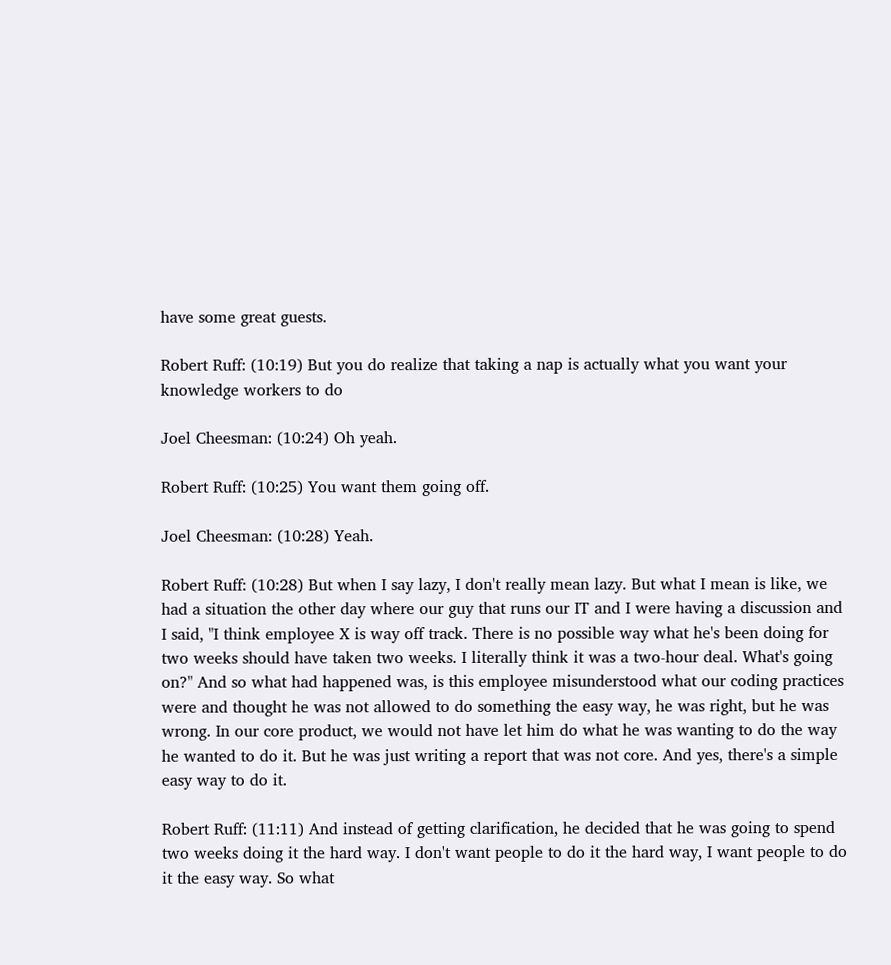have some great guests.

Robert Ruff: (10:19) But you do realize that taking a nap is actually what you want your knowledge workers to do

Joel Cheesman: (10:24) Oh yeah.

Robert Ruff: (10:25) You want them going off.

Joel Cheesman: (10:28) Yeah.

Robert Ruff: (10:28) But when I say lazy, I don't really mean lazy. But what I mean is like, we had a situation the other day where our guy that runs our IT and I were having a discussion and I said, "I think employee X is way off track. There is no possible way what he's been doing for two weeks should have taken two weeks. I literally think it was a two-hour deal. What's going on?" And so what had happened was, is this employee misunderstood what our coding practices were and thought he was not allowed to do something the easy way, he was right, but he was wrong. In our core product, we would not have let him do what he was wanting to do the way he wanted to do it. But he was just writing a report that was not core. And yes, there's a simple easy way to do it.

Robert Ruff: (11:11) And instead of getting clarification, he decided that he was going to spend two weeks doing it the hard way. I don't want people to do it the hard way, I want people to do it the easy way. So what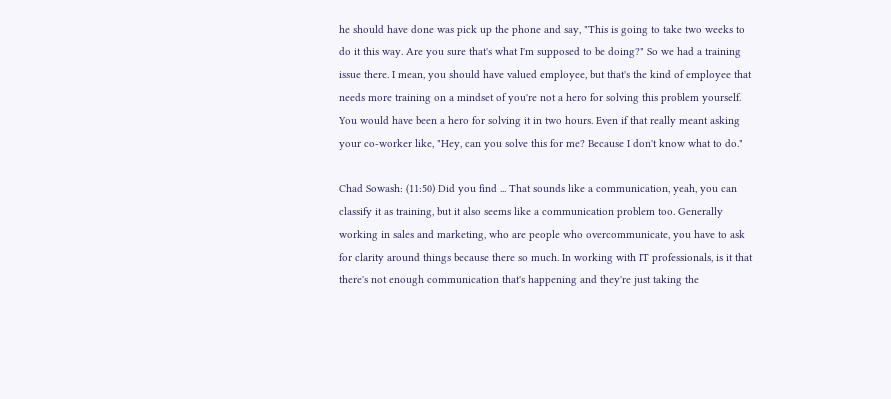he should have done was pick up the phone and say, "This is going to take two weeks to do it this way. Are you sure that's what I'm supposed to be doing?" So we had a training issue there. I mean, you should have valued employee, but that's the kind of employee that needs more training on a mindset of you're not a hero for solving this problem yourself. You would have been a hero for solving it in two hours. Even if that really meant asking your co-worker like, "Hey, can you solve this for me? Because I don't know what to do."

Chad Sowash: (11:50) Did you find ... That sounds like a communication, yeah, you can classify it as training, but it also seems like a communication problem too. Generally working in sales and marketing, who are people who overcommunicate, you have to ask for clarity around things because there so much. In working with IT professionals, is it that there's not enough communication that's happening and they're just taking the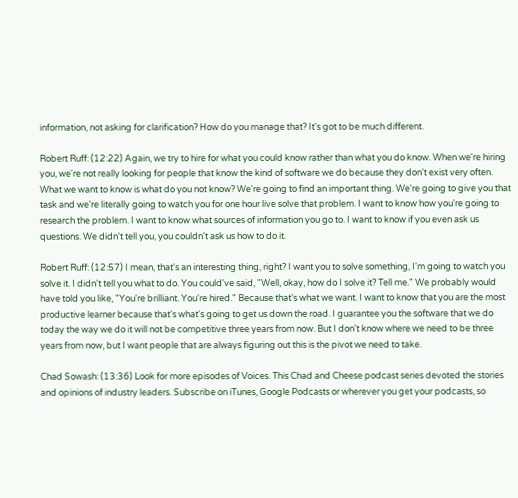information, not asking for clarification? How do you manage that? It's got to be much different.

Robert Ruff: (12:22) Again, we try to hire for what you could know rather than what you do know. When we're hiring you, we're not really looking for people that know the kind of software we do because they don't exist very often. What we want to know is what do you not know? We're going to find an important thing. We're going to give you that task and we're literally going to watch you for one hour live solve that problem. I want to know how you're going to research the problem. I want to know what sources of information you go to. I want to know if you even ask us questions. We didn't tell you, you couldn't ask us how to do it.

Robert Ruff: (12:57) I mean, that's an interesting thing, right? I want you to solve something, I'm going to watch you solve it. I didn't tell you what to do. You could've said, "Well, okay, how do I solve it? Tell me." We probably would have told you like, "You're brilliant. You're hired." Because that's what we want. I want to know that you are the most productive learner because that's what's going to get us down the road. I guarantee you the software that we do today the way we do it will not be competitive three years from now. But I don't know where we need to be three years from now, but I want people that are always figuring out this is the pivot we need to take.

Chad Sowash: (13:36) Look for more episodes of Voices. This Chad and Cheese podcast series devoted the stories and opinions of industry leaders. Subscribe on iTunes, Google Podcasts or wherever you get your podcasts, so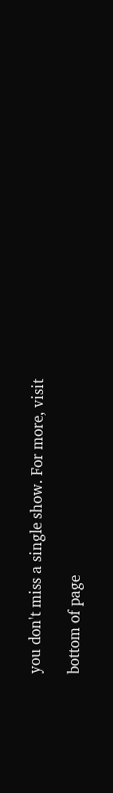you don't miss a single show. For more, visit

bottom of page